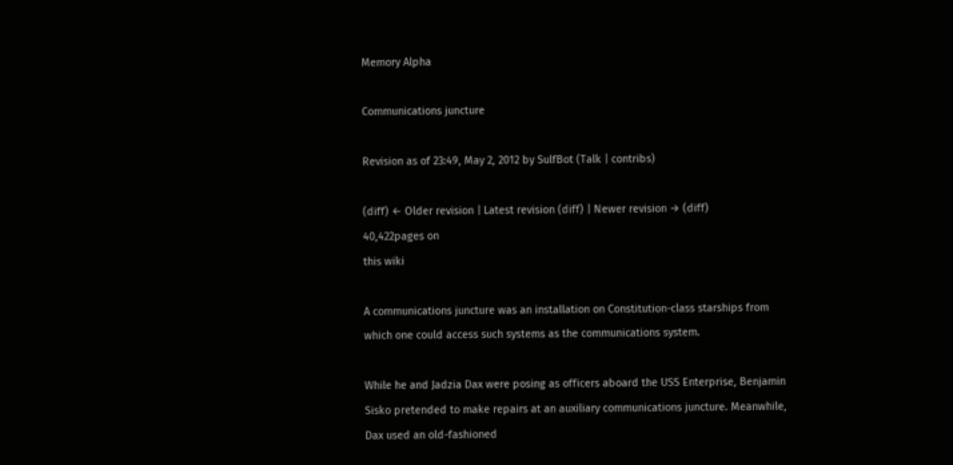Memory Alpha

Communications juncture

Revision as of 23:49, May 2, 2012 by SulfBot (Talk | contribs)

(diff) ← Older revision | Latest revision (diff) | Newer revision → (diff)
40,422pages on
this wiki

A communications juncture was an installation on Constitution-class starships from which one could access such systems as the communications system.

While he and Jadzia Dax were posing as officers aboard the USS Enterprise, Benjamin Sisko pretended to make repairs at an auxiliary communications juncture. Meanwhile, Dax used an old-fashioned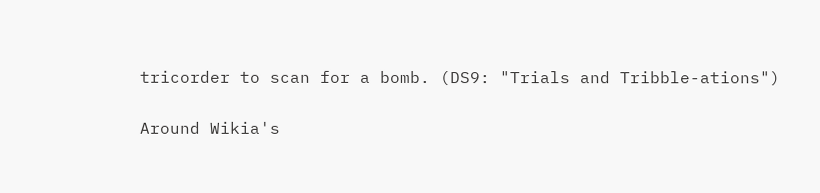tricorder to scan for a bomb. (DS9: "Trials and Tribble-ations")

Around Wikia's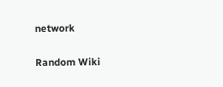network

Random Wiki